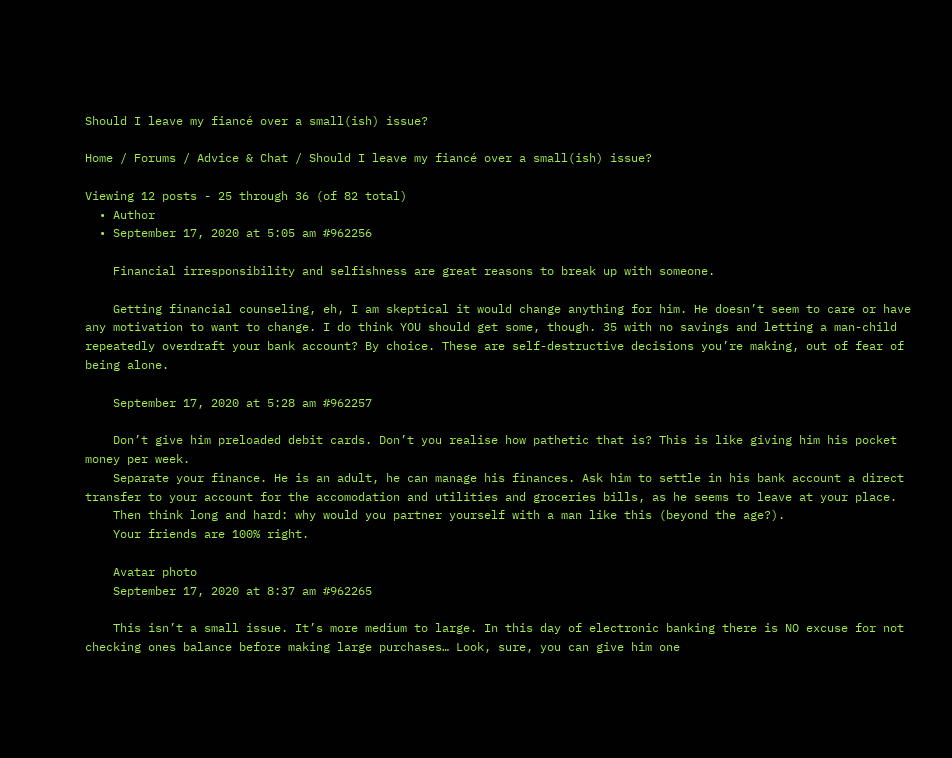Should I leave my fiancé over a small(ish) issue?

Home / Forums / Advice & Chat / Should I leave my fiancé over a small(ish) issue?

Viewing 12 posts - 25 through 36 (of 82 total)
  • Author
  • September 17, 2020 at 5:05 am #962256

    Financial irresponsibility and selfishness are great reasons to break up with someone.

    Getting financial counseling, eh, I am skeptical it would change anything for him. He doesn’t seem to care or have any motivation to want to change. I do think YOU should get some, though. 35 with no savings and letting a man-child repeatedly overdraft your bank account? By choice. These are self-destructive decisions you’re making, out of fear of being alone.

    September 17, 2020 at 5:28 am #962257

    Don’t give him preloaded debit cards. Don’t you realise how pathetic that is? This is like giving him his pocket money per week.
    Separate your finance. He is an adult, he can manage his finances. Ask him to settle in his bank account a direct transfer to your account for the accomodation and utilities and groceries bills, as he seems to leave at your place.
    Then think long and hard: why would you partner yourself with a man like this (beyond the age?).
    Your friends are 100% right.

    Avatar photo
    September 17, 2020 at 8:37 am #962265

    This isn’t a small issue. It’s more medium to large. In this day of electronic banking there is NO excuse for not checking ones balance before making large purchases… Look, sure, you can give him one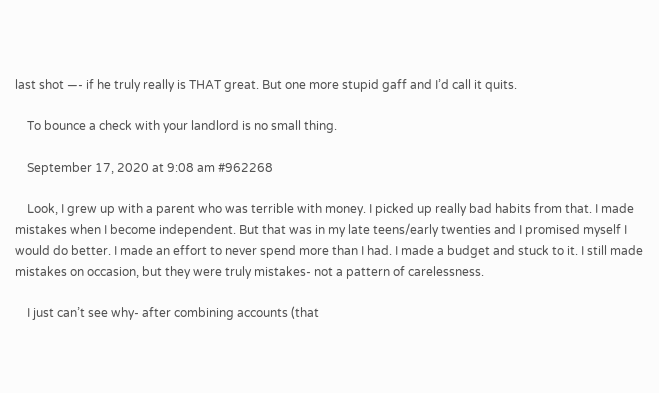last shot —- if he truly really is THAT great. But one more stupid gaff and I’d call it quits.

    To bounce a check with your landlord is no small thing.

    September 17, 2020 at 9:08 am #962268

    Look, I grew up with a parent who was terrible with money. I picked up really bad habits from that. I made mistakes when I become independent. But that was in my late teens/early twenties and I promised myself I would do better. I made an effort to never spend more than I had. I made a budget and stuck to it. I still made mistakes on occasion, but they were truly mistakes- not a pattern of carelessness.

    I just can’t see why- after combining accounts (that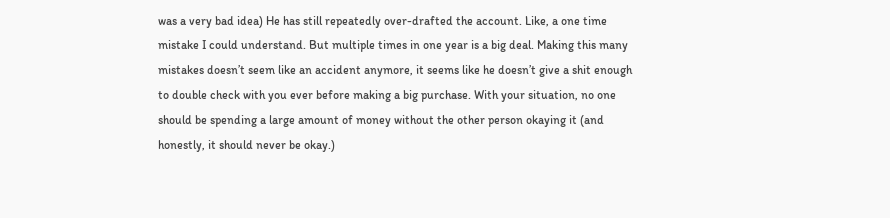was a very bad idea) He has still repeatedly over-drafted the account. Like, a one time mistake I could understand. But multiple times in one year is a big deal. Making this many mistakes doesn’t seem like an accident anymore, it seems like he doesn’t give a shit enough to double check with you ever before making a big purchase. With your situation, no one should be spending a large amount of money without the other person okaying it (and honestly, it should never be okay.)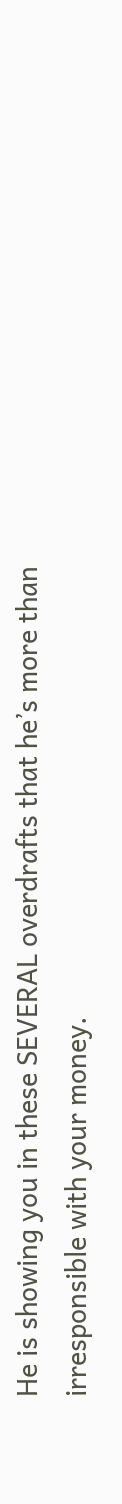He is showing you in these SEVERAL overdrafts that he’s more than irresponsible with your money.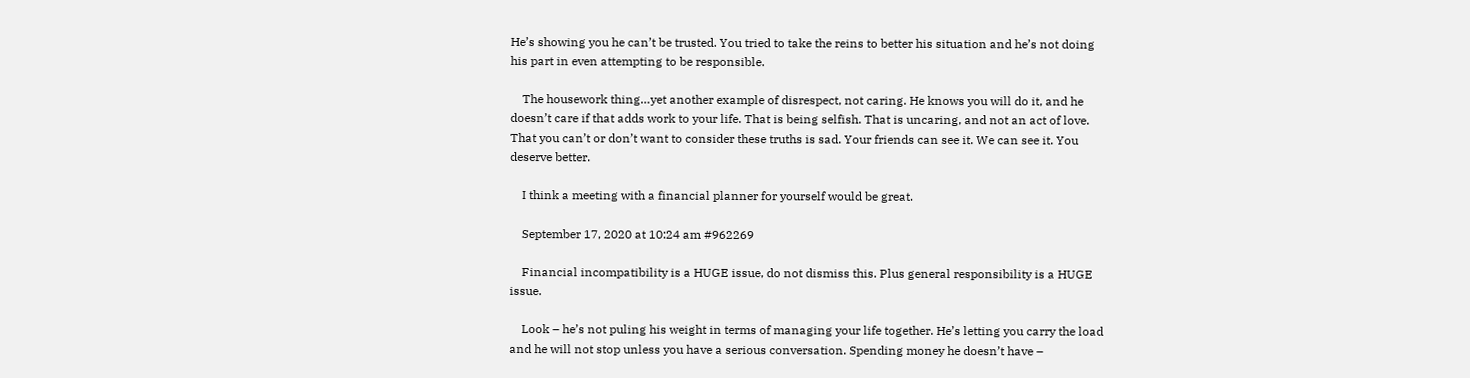He’s showing you he can’t be trusted. You tried to take the reins to better his situation and he’s not doing his part in even attempting to be responsible.

    The housework thing…yet another example of disrespect, not caring. He knows you will do it, and he doesn’t care if that adds work to your life. That is being selfish. That is uncaring, and not an act of love. That you can’t or don’t want to consider these truths is sad. Your friends can see it. We can see it. You deserve better.

    I think a meeting with a financial planner for yourself would be great.

    September 17, 2020 at 10:24 am #962269

    Financial incompatibility is a HUGE issue, do not dismiss this. Plus general responsibility is a HUGE issue.

    Look – he’s not puling his weight in terms of managing your life together. He’s letting you carry the load and he will not stop unless you have a serious conversation. Spending money he doesn’t have –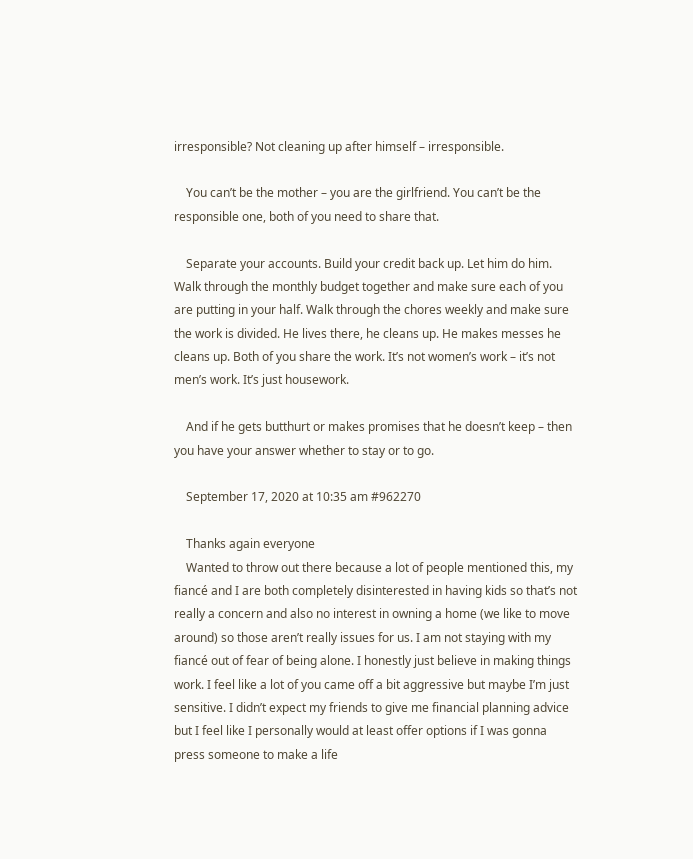irresponsible? Not cleaning up after himself – irresponsible.

    You can’t be the mother – you are the girlfriend. You can’t be the responsible one, both of you need to share that.

    Separate your accounts. Build your credit back up. Let him do him. Walk through the monthly budget together and make sure each of you are putting in your half. Walk through the chores weekly and make sure the work is divided. He lives there, he cleans up. He makes messes he cleans up. Both of you share the work. It’s not women’s work – it’s not men’s work. It’s just housework.

    And if he gets butthurt or makes promises that he doesn’t keep – then you have your answer whether to stay or to go.

    September 17, 2020 at 10:35 am #962270

    Thanks again everyone
    Wanted to throw out there because a lot of people mentioned this, my fiancé and I are both completely disinterested in having kids so that’s not really a concern and also no interest in owning a home (we like to move around) so those aren’t really issues for us. I am not staying with my fiancé out of fear of being alone. I honestly just believe in making things work. I feel like a lot of you came off a bit aggressive but maybe I’m just sensitive. I didn’t expect my friends to give me financial planning advice but I feel like I personally would at least offer options if I was gonna press someone to make a life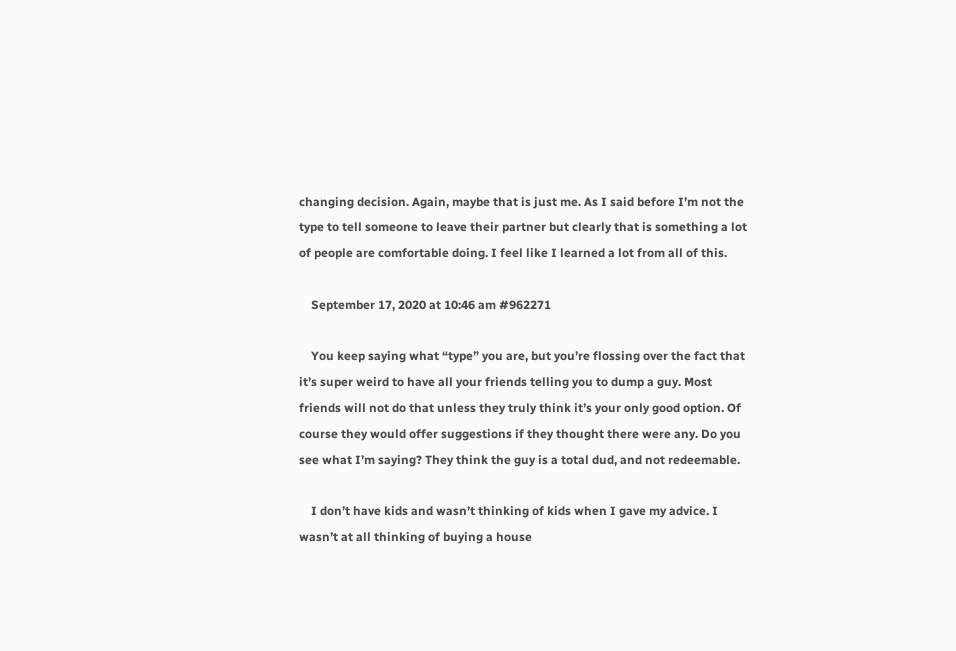changing decision. Again, maybe that is just me. As I said before I’m not the type to tell someone to leave their partner but clearly that is something a lot of people are comfortable doing. I feel like I learned a lot from all of this.

    September 17, 2020 at 10:46 am #962271

    You keep saying what “type” you are, but you’re flossing over the fact that it’s super weird to have all your friends telling you to dump a guy. Most friends will not do that unless they truly think it’s your only good option. Of course they would offer suggestions if they thought there were any. Do you see what I’m saying? They think the guy is a total dud, and not redeemable.

    I don’t have kids and wasn’t thinking of kids when I gave my advice. I wasn’t at all thinking of buying a house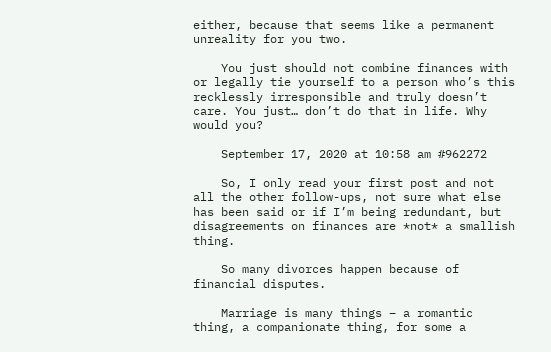either, because that seems like a permanent unreality for you two.

    You just should not combine finances with or legally tie yourself to a person who’s this recklessly irresponsible and truly doesn’t care. You just… don’t do that in life. Why would you?

    September 17, 2020 at 10:58 am #962272

    So, I only read your first post and not all the other follow-ups, not sure what else has been said or if I’m being redundant, but disagreements on finances are *not* a smallish thing.

    So many divorces happen because of financial disputes.

    Marriage is many things – a romantic thing, a companionate thing, for some a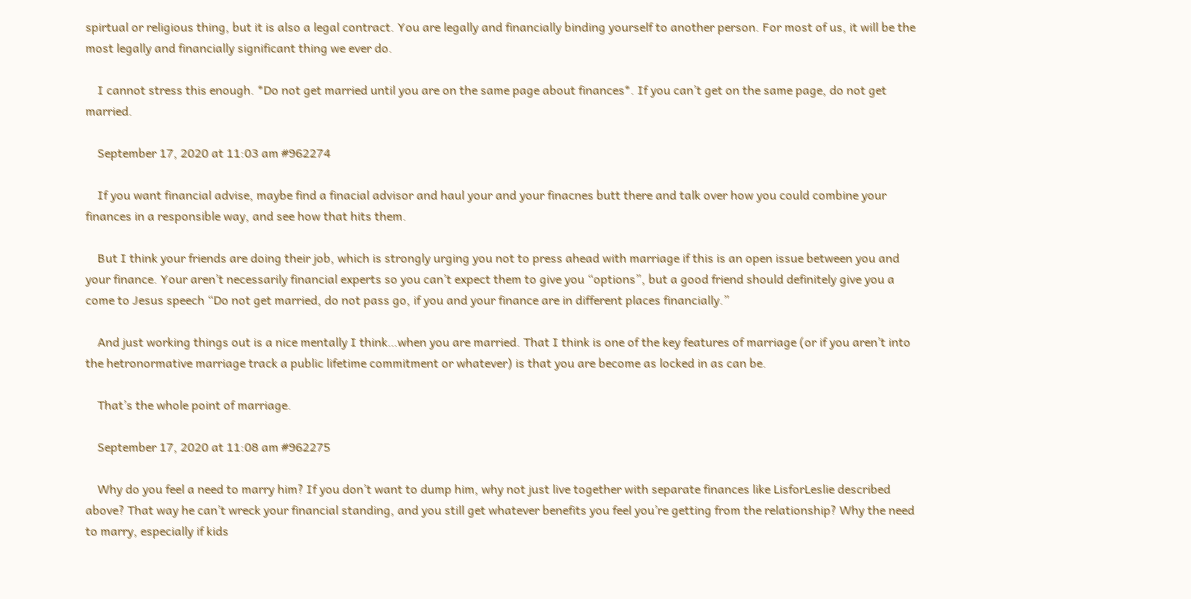spirtual or religious thing, but it is also a legal contract. You are legally and financially binding yourself to another person. For most of us, it will be the most legally and financially significant thing we ever do.

    I cannot stress this enough. *Do not get married until you are on the same page about finances*. If you can’t get on the same page, do not get married.

    September 17, 2020 at 11:03 am #962274

    If you want financial advise, maybe find a finacial advisor and haul your and your finacnes butt there and talk over how you could combine your finances in a responsible way, and see how that hits them.

    But I think your friends are doing their job, which is strongly urging you not to press ahead with marriage if this is an open issue between you and your finance. Your aren’t necessarily financial experts so you can’t expect them to give you “options”, but a good friend should definitely give you a come to Jesus speech “Do not get married, do not pass go, if you and your finance are in different places financially.”

    And just working things out is a nice mentally I think…when you are married. That I think is one of the key features of marriage (or if you aren’t into the hetronormative marriage track a public lifetime commitment or whatever) is that you are become as locked in as can be.

    That’s the whole point of marriage.

    September 17, 2020 at 11:08 am #962275

    Why do you feel a need to marry him? If you don’t want to dump him, why not just live together with separate finances like LisforLeslie described above? That way he can’t wreck your financial standing, and you still get whatever benefits you feel you’re getting from the relationship? Why the need to marry, especially if kids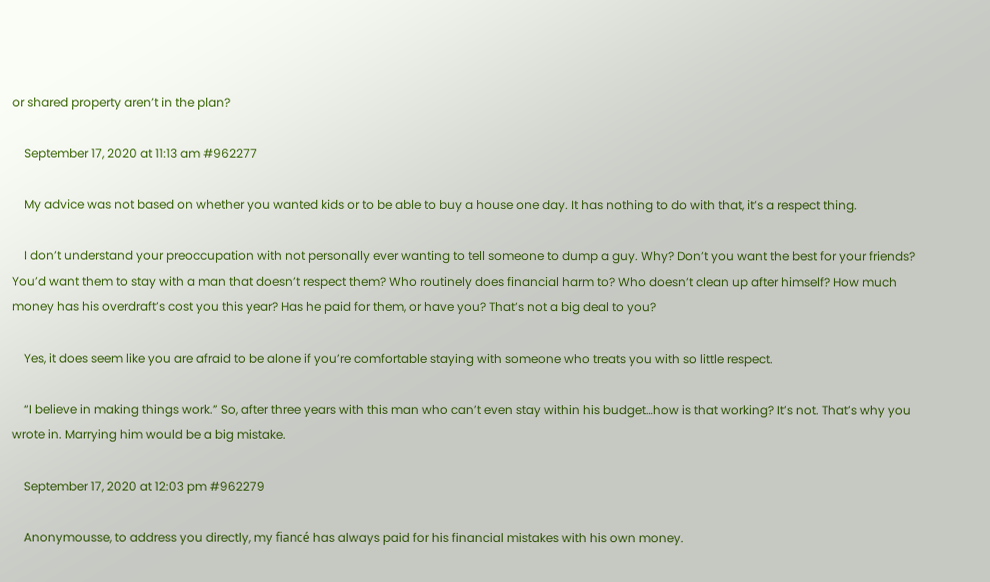or shared property aren’t in the plan?

    September 17, 2020 at 11:13 am #962277

    My advice was not based on whether you wanted kids or to be able to buy a house one day. It has nothing to do with that, it’s a respect thing.

    I don’t understand your preoccupation with not personally ever wanting to tell someone to dump a guy. Why? Don’t you want the best for your friends? You’d want them to stay with a man that doesn’t respect them? Who routinely does financial harm to? Who doesn’t clean up after himself? How much money has his overdraft’s cost you this year? Has he paid for them, or have you? That’s not a big deal to you?

    Yes, it does seem like you are afraid to be alone if you’re comfortable staying with someone who treats you with so little respect.

    “I believe in making things work.” So, after three years with this man who can’t even stay within his budget…how is that working? It’s not. That’s why you wrote in. Marrying him would be a big mistake.

    September 17, 2020 at 12:03 pm #962279

    Anonymousse, to address you directly, my fiancé has always paid for his financial mistakes with his own money.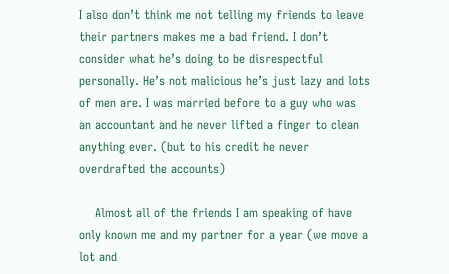I also don’t think me not telling my friends to leave their partners makes me a bad friend. I don’t consider what he’s doing to be disrespectful personally. He’s not malicious he’s just lazy and lots of men are. I was married before to a guy who was an accountant and he never lifted a finger to clean anything ever. (but to his credit he never overdrafted the accounts)

    Almost all of the friends I am speaking of have only known me and my partner for a year (we move a lot and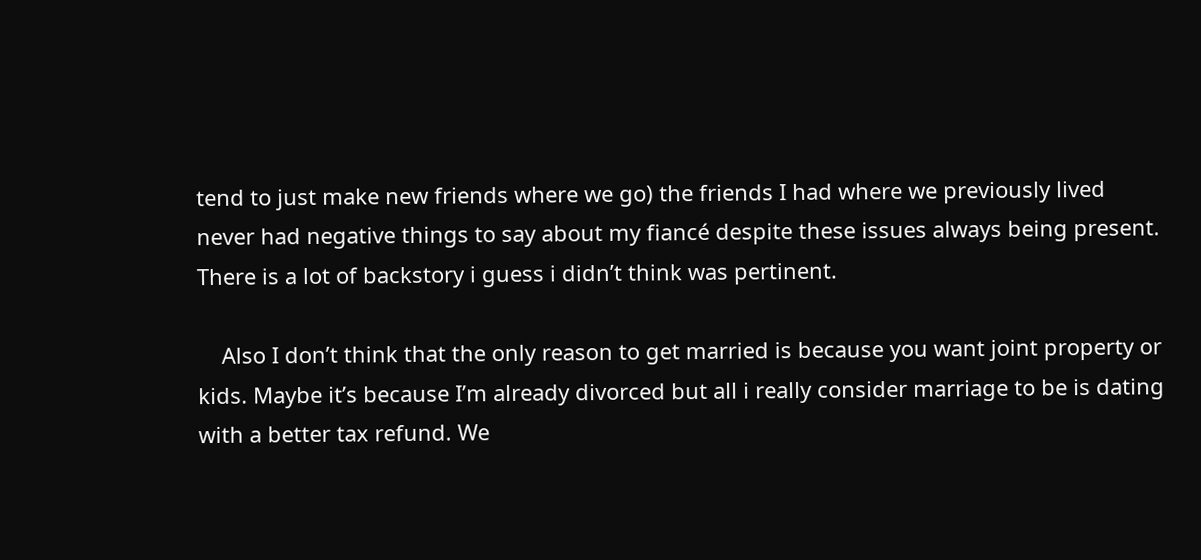tend to just make new friends where we go) the friends I had where we previously lived never had negative things to say about my fiancé despite these issues always being present. There is a lot of backstory i guess i didn’t think was pertinent.

    Also I don’t think that the only reason to get married is because you want joint property or kids. Maybe it’s because I’m already divorced but all i really consider marriage to be is dating with a better tax refund. We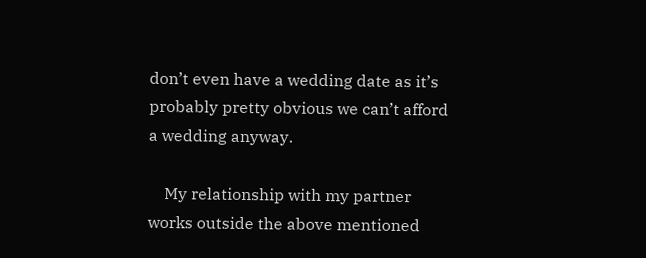don’t even have a wedding date as it’s probably pretty obvious we can’t afford a wedding anyway.

    My relationship with my partner works outside the above mentioned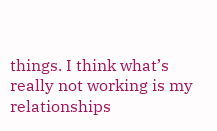things. I think what’s really not working is my relationships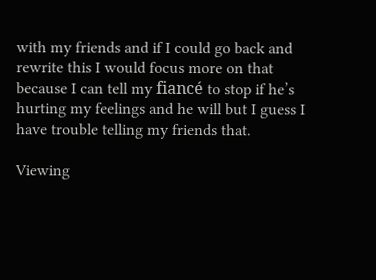with my friends and if I could go back and rewrite this I would focus more on that because I can tell my fiancé to stop if he’s hurting my feelings and he will but I guess I have trouble telling my friends that.

Viewing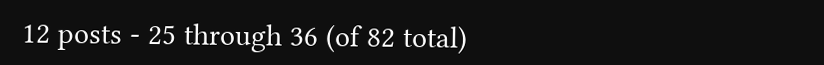12 posts - 25 through 36 (of 82 total)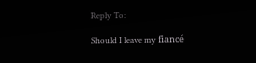Reply To:

Should I leave my fiancé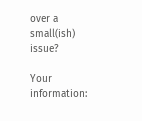over a small(ish) issue?

Your information: